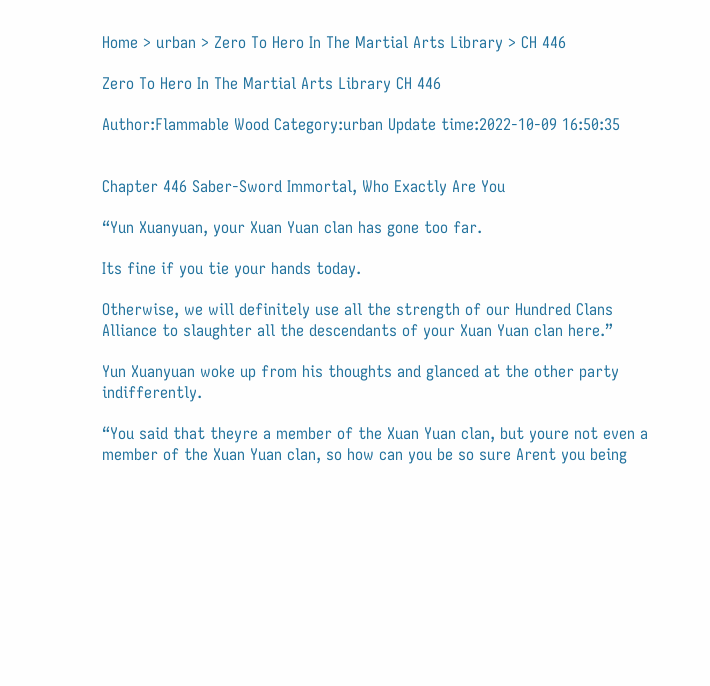Home > urban > Zero To Hero In The Martial Arts Library > CH 446

Zero To Hero In The Martial Arts Library CH 446

Author:Flammable Wood Category:urban Update time:2022-10-09 16:50:35


Chapter 446 Saber-Sword Immortal, Who Exactly Are You

“Yun Xuanyuan, your Xuan Yuan clan has gone too far.

Its fine if you tie your hands today.

Otherwise, we will definitely use all the strength of our Hundred Clans Alliance to slaughter all the descendants of your Xuan Yuan clan here.”

Yun Xuanyuan woke up from his thoughts and glanced at the other party indifferently.

“You said that theyre a member of the Xuan Yuan clan, but youre not even a member of the Xuan Yuan clan, so how can you be so sure Arent you being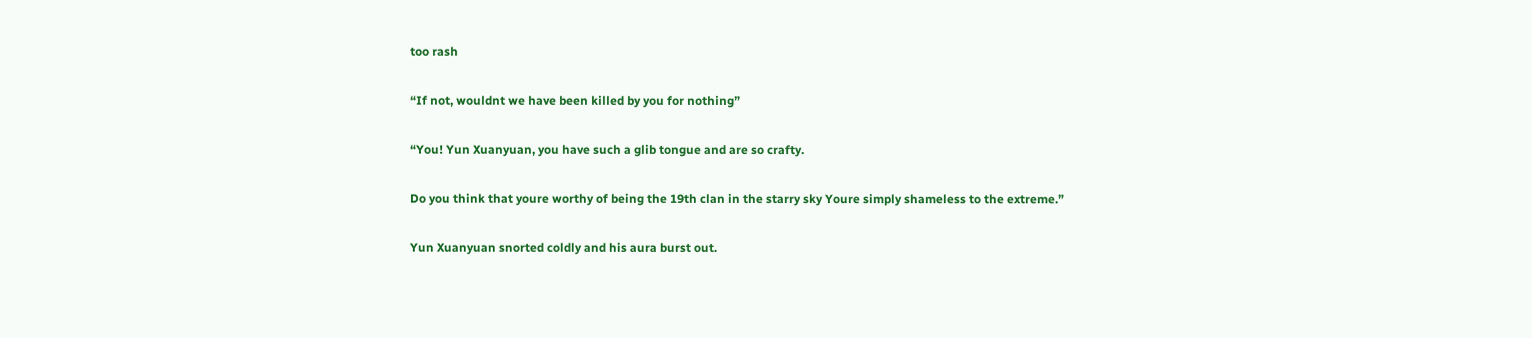too rash

“If not, wouldnt we have been killed by you for nothing”

“You! Yun Xuanyuan, you have such a glib tongue and are so crafty.

Do you think that youre worthy of being the 19th clan in the starry sky Youre simply shameless to the extreme.”

Yun Xuanyuan snorted coldly and his aura burst out.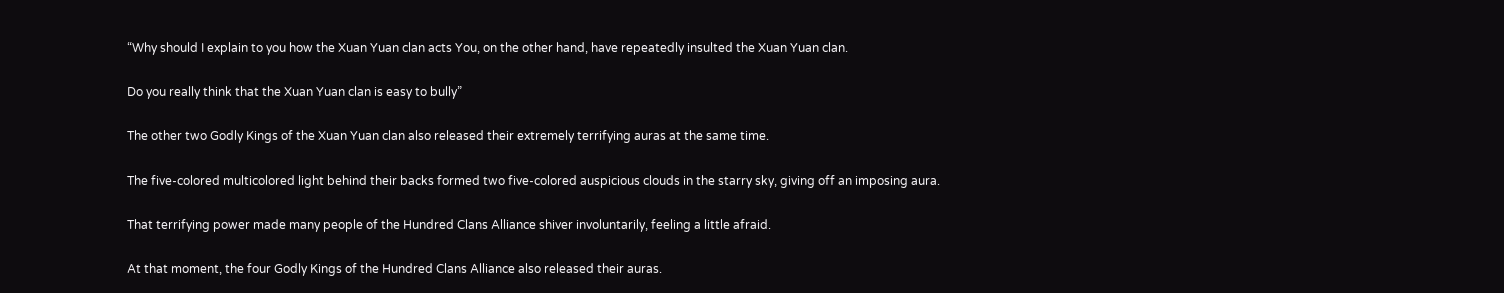“Why should I explain to you how the Xuan Yuan clan acts You, on the other hand, have repeatedly insulted the Xuan Yuan clan.

Do you really think that the Xuan Yuan clan is easy to bully”

The other two Godly Kings of the Xuan Yuan clan also released their extremely terrifying auras at the same time.

The five-colored multicolored light behind their backs formed two five-colored auspicious clouds in the starry sky, giving off an imposing aura.

That terrifying power made many people of the Hundred Clans Alliance shiver involuntarily, feeling a little afraid.

At that moment, the four Godly Kings of the Hundred Clans Alliance also released their auras.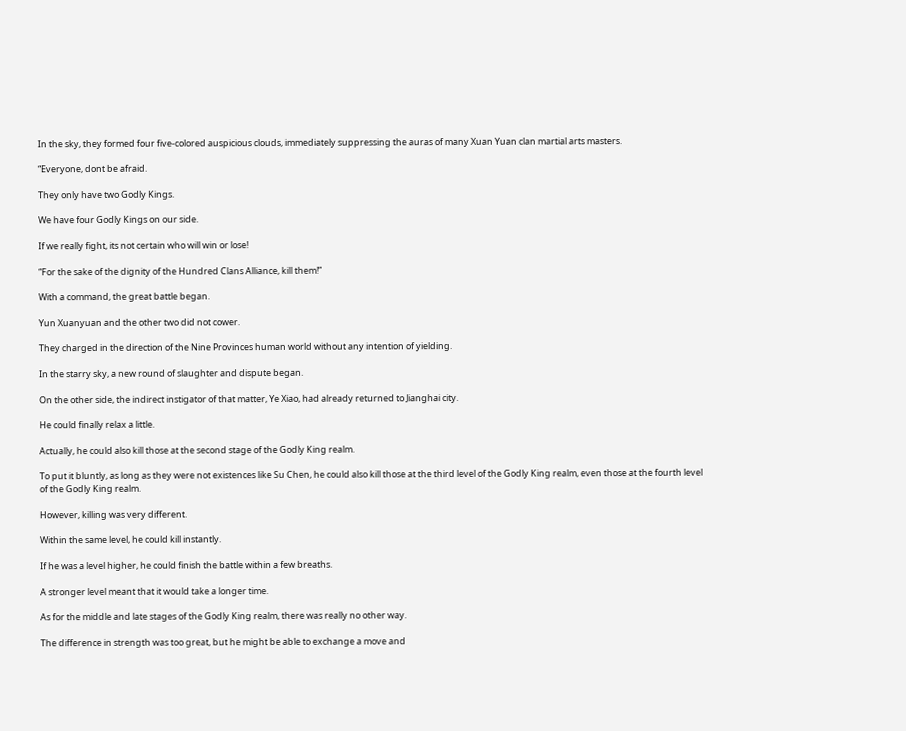In the sky, they formed four five-colored auspicious clouds, immediately suppressing the auras of many Xuan Yuan clan martial arts masters.

“Everyone, dont be afraid.

They only have two Godly Kings.

We have four Godly Kings on our side.

If we really fight, its not certain who will win or lose!

“For the sake of the dignity of the Hundred Clans Alliance, kill them!”

With a command, the great battle began.

Yun Xuanyuan and the other two did not cower.

They charged in the direction of the Nine Provinces human world without any intention of yielding.

In the starry sky, a new round of slaughter and dispute began.

On the other side, the indirect instigator of that matter, Ye Xiao, had already returned to Jianghai city.

He could finally relax a little.

Actually, he could also kill those at the second stage of the Godly King realm.

To put it bluntly, as long as they were not existences like Su Chen, he could also kill those at the third level of the Godly King realm, even those at the fourth level of the Godly King realm.

However, killing was very different.

Within the same level, he could kill instantly.

If he was a level higher, he could finish the battle within a few breaths.

A stronger level meant that it would take a longer time.

As for the middle and late stages of the Godly King realm, there was really no other way.

The difference in strength was too great, but he might be able to exchange a move and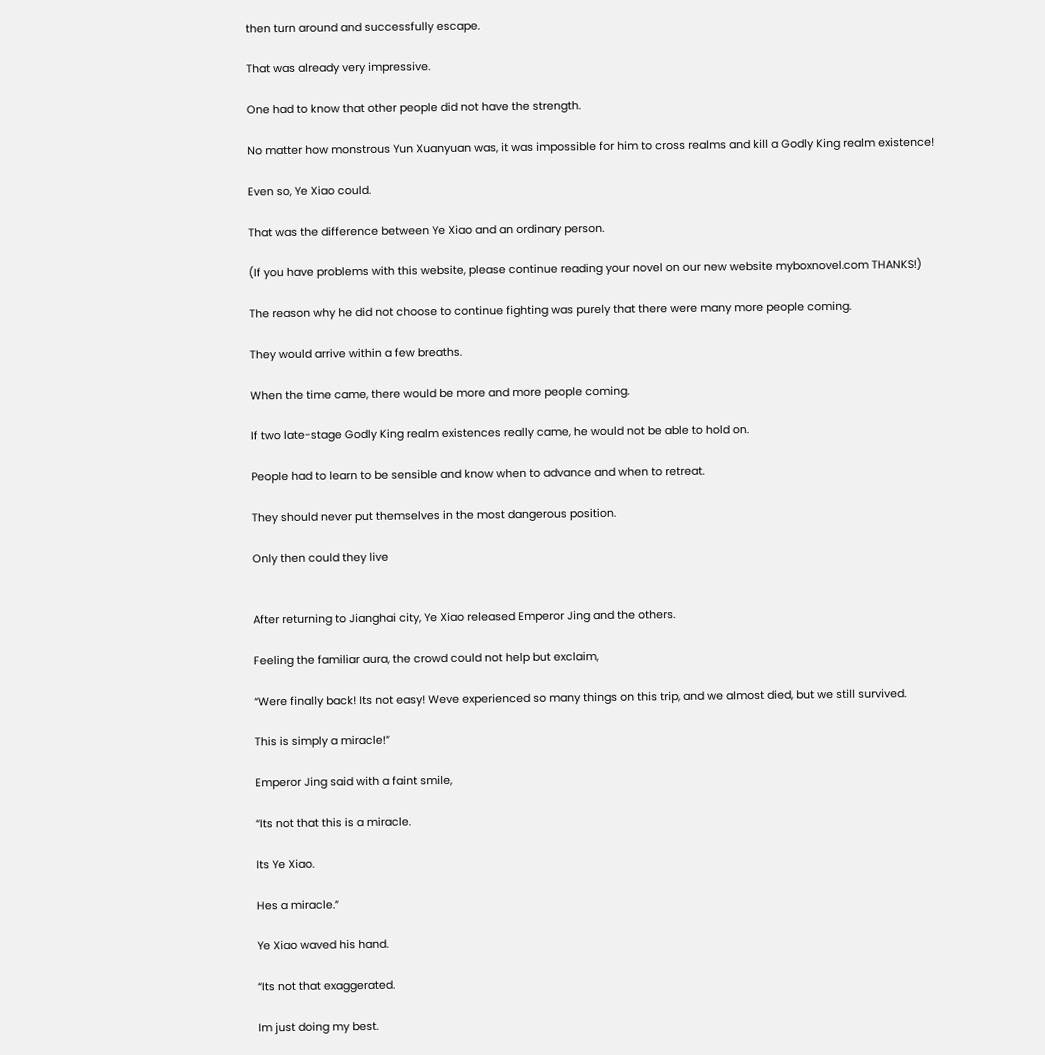then turn around and successfully escape.

That was already very impressive.

One had to know that other people did not have the strength.

No matter how monstrous Yun Xuanyuan was, it was impossible for him to cross realms and kill a Godly King realm existence!

Even so, Ye Xiao could.

That was the difference between Ye Xiao and an ordinary person.

(If you have problems with this website, please continue reading your novel on our new website myboxnovel.com THANKS!)

The reason why he did not choose to continue fighting was purely that there were many more people coming.

They would arrive within a few breaths.

When the time came, there would be more and more people coming.

If two late-stage Godly King realm existences really came, he would not be able to hold on.

People had to learn to be sensible and know when to advance and when to retreat.

They should never put themselves in the most dangerous position.

Only then could they live


After returning to Jianghai city, Ye Xiao released Emperor Jing and the others.

Feeling the familiar aura, the crowd could not help but exclaim,

“Were finally back! Its not easy! Weve experienced so many things on this trip, and we almost died, but we still survived.

This is simply a miracle!”

Emperor Jing said with a faint smile,

“Its not that this is a miracle.

Its Ye Xiao.

Hes a miracle.”

Ye Xiao waved his hand.

“Its not that exaggerated.

Im just doing my best.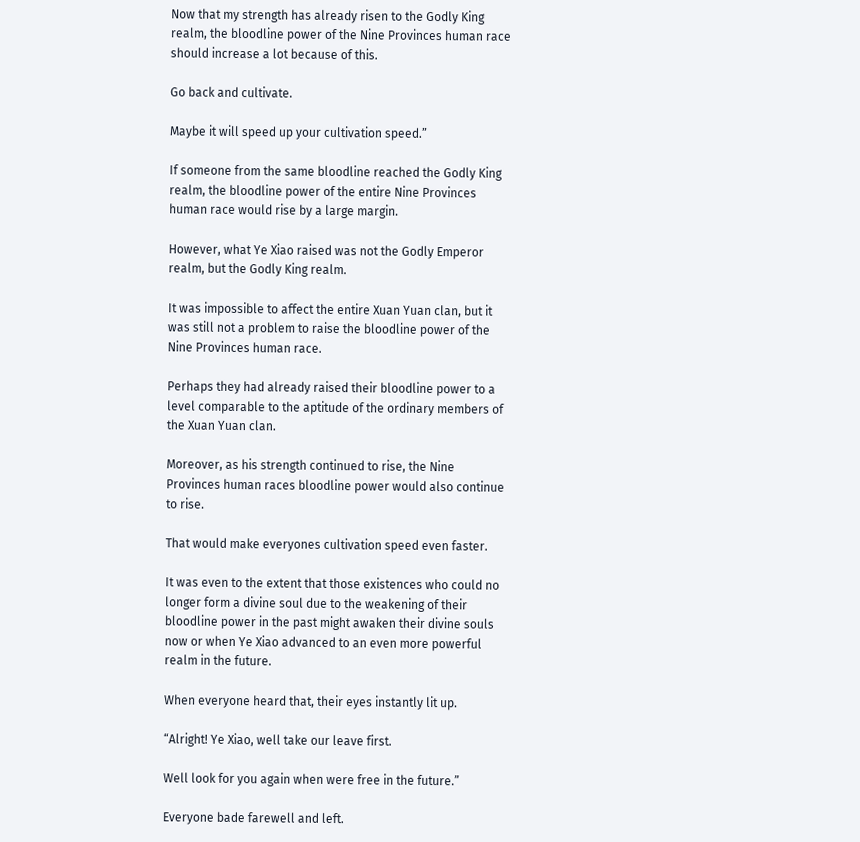Now that my strength has already risen to the Godly King realm, the bloodline power of the Nine Provinces human race should increase a lot because of this.

Go back and cultivate.

Maybe it will speed up your cultivation speed.”

If someone from the same bloodline reached the Godly King realm, the bloodline power of the entire Nine Provinces human race would rise by a large margin.

However, what Ye Xiao raised was not the Godly Emperor realm, but the Godly King realm.

It was impossible to affect the entire Xuan Yuan clan, but it was still not a problem to raise the bloodline power of the Nine Provinces human race.

Perhaps they had already raised their bloodline power to a level comparable to the aptitude of the ordinary members of the Xuan Yuan clan.

Moreover, as his strength continued to rise, the Nine Provinces human races bloodline power would also continue to rise.

That would make everyones cultivation speed even faster.

It was even to the extent that those existences who could no longer form a divine soul due to the weakening of their bloodline power in the past might awaken their divine souls now or when Ye Xiao advanced to an even more powerful realm in the future.

When everyone heard that, their eyes instantly lit up.

“Alright! Ye Xiao, well take our leave first.

Well look for you again when were free in the future.”

Everyone bade farewell and left.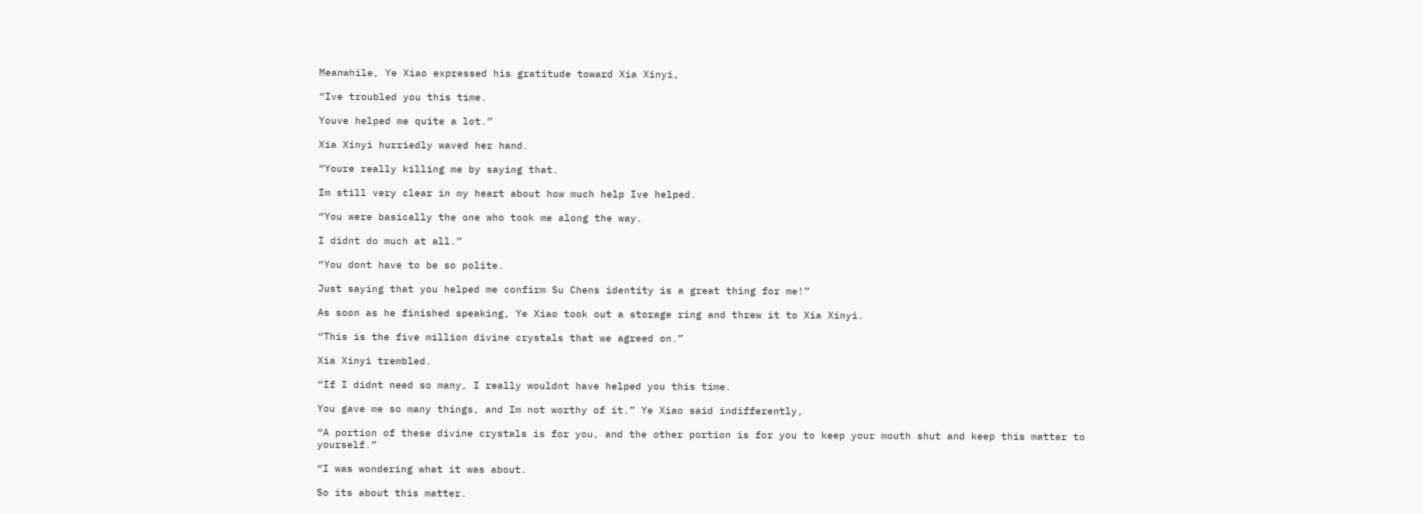Meanwhile, Ye Xiao expressed his gratitude toward Xia Xinyi,

“Ive troubled you this time.

Youve helped me quite a lot.”

Xia Xinyi hurriedly waved her hand.

“Youre really killing me by saying that.

Im still very clear in my heart about how much help Ive helped.

“You were basically the one who took me along the way.

I didnt do much at all.”

“You dont have to be so polite.

Just saying that you helped me confirm Su Chens identity is a great thing for me!”

As soon as he finished speaking, Ye Xiao took out a storage ring and threw it to Xia Xinyi.

“This is the five million divine crystals that we agreed on.”

Xia Xinyi trembled.

“If I didnt need so many, I really wouldnt have helped you this time.

You gave me so many things, and Im not worthy of it.” Ye Xiao said indifferently,

“A portion of these divine crystals is for you, and the other portion is for you to keep your mouth shut and keep this matter to yourself.”

“I was wondering what it was about.

So its about this matter.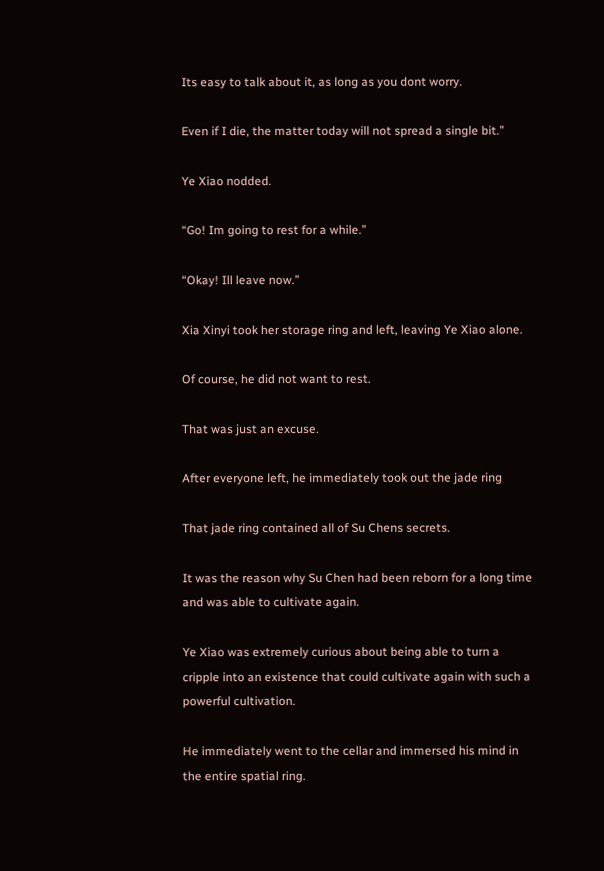Its easy to talk about it, as long as you dont worry.

Even if I die, the matter today will not spread a single bit.”

Ye Xiao nodded.

“Go! Im going to rest for a while.”

“Okay! Ill leave now.”

Xia Xinyi took her storage ring and left, leaving Ye Xiao alone.

Of course, he did not want to rest.

That was just an excuse.

After everyone left, he immediately took out the jade ring

That jade ring contained all of Su Chens secrets.

It was the reason why Su Chen had been reborn for a long time and was able to cultivate again.

Ye Xiao was extremely curious about being able to turn a cripple into an existence that could cultivate again with such a powerful cultivation.

He immediately went to the cellar and immersed his mind in the entire spatial ring.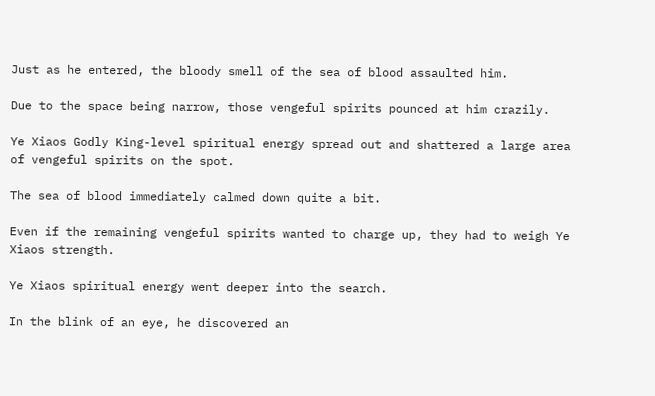Just as he entered, the bloody smell of the sea of blood assaulted him.

Due to the space being narrow, those vengeful spirits pounced at him crazily.

Ye Xiaos Godly King-level spiritual energy spread out and shattered a large area of vengeful spirits on the spot.

The sea of blood immediately calmed down quite a bit.

Even if the remaining vengeful spirits wanted to charge up, they had to weigh Ye Xiaos strength.

Ye Xiaos spiritual energy went deeper into the search.

In the blink of an eye, he discovered an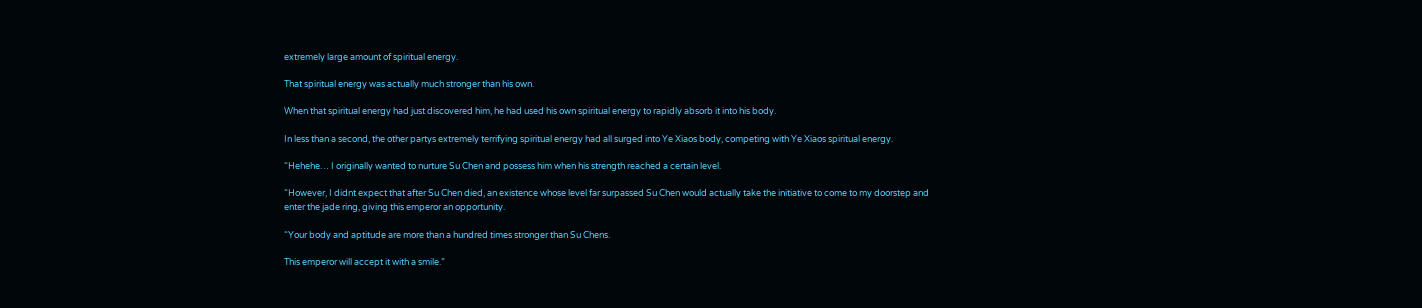extremely large amount of spiritual energy.

That spiritual energy was actually much stronger than his own.

When that spiritual energy had just discovered him, he had used his own spiritual energy to rapidly absorb it into his body.

In less than a second, the other partys extremely terrifying spiritual energy had all surged into Ye Xiaos body, competing with Ye Xiaos spiritual energy.

“Hehehe… I originally wanted to nurture Su Chen and possess him when his strength reached a certain level.

“However, I didnt expect that after Su Chen died, an existence whose level far surpassed Su Chen would actually take the initiative to come to my doorstep and enter the jade ring, giving this emperor an opportunity.

“Your body and aptitude are more than a hundred times stronger than Su Chens.

This emperor will accept it with a smile.”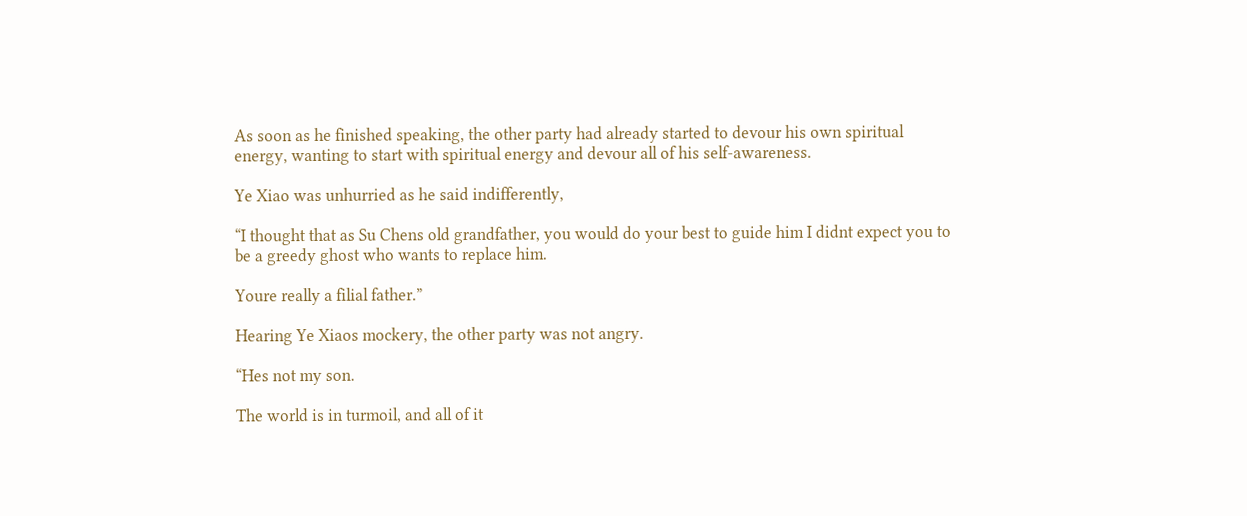As soon as he finished speaking, the other party had already started to devour his own spiritual energy, wanting to start with spiritual energy and devour all of his self-awareness.

Ye Xiao was unhurried as he said indifferently,

“I thought that as Su Chens old grandfather, you would do your best to guide him I didnt expect you to be a greedy ghost who wants to replace him.

Youre really a filial father.”

Hearing Ye Xiaos mockery, the other party was not angry.

“Hes not my son.

The world is in turmoil, and all of it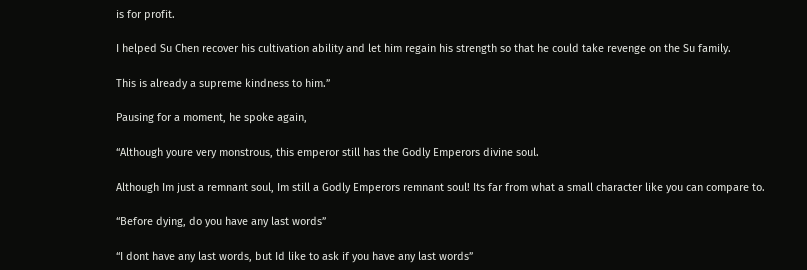is for profit.

I helped Su Chen recover his cultivation ability and let him regain his strength so that he could take revenge on the Su family.

This is already a supreme kindness to him.”

Pausing for a moment, he spoke again,

“Although youre very monstrous, this emperor still has the Godly Emperors divine soul.

Although Im just a remnant soul, Im still a Godly Emperors remnant soul! Its far from what a small character like you can compare to.

“Before dying, do you have any last words”

“I dont have any last words, but Id like to ask if you have any last words”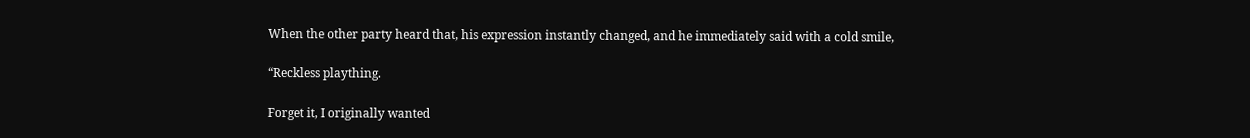When the other party heard that, his expression instantly changed, and he immediately said with a cold smile,

“Reckless plaything.

Forget it, I originally wanted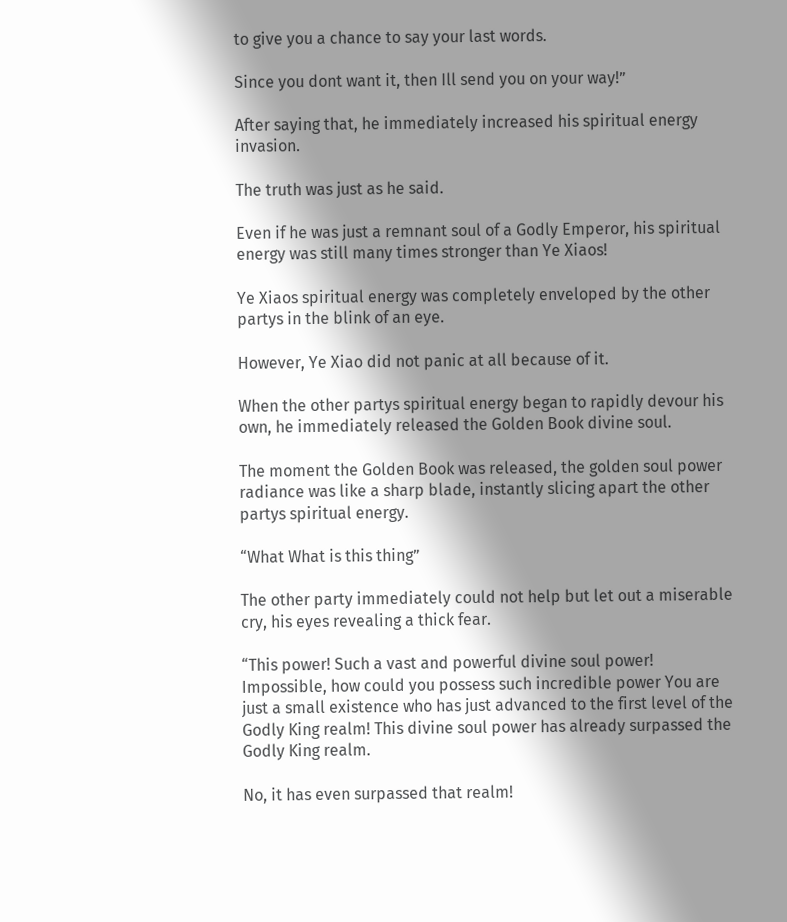to give you a chance to say your last words.

Since you dont want it, then Ill send you on your way!”

After saying that, he immediately increased his spiritual energy invasion.

The truth was just as he said.

Even if he was just a remnant soul of a Godly Emperor, his spiritual energy was still many times stronger than Ye Xiaos!

Ye Xiaos spiritual energy was completely enveloped by the other partys in the blink of an eye.

However, Ye Xiao did not panic at all because of it.

When the other partys spiritual energy began to rapidly devour his own, he immediately released the Golden Book divine soul.

The moment the Golden Book was released, the golden soul power radiance was like a sharp blade, instantly slicing apart the other partys spiritual energy.

“What What is this thing”

The other party immediately could not help but let out a miserable cry, his eyes revealing a thick fear.

“This power! Such a vast and powerful divine soul power! Impossible, how could you possess such incredible power You are just a small existence who has just advanced to the first level of the Godly King realm! This divine soul power has already surpassed the Godly King realm.

No, it has even surpassed that realm!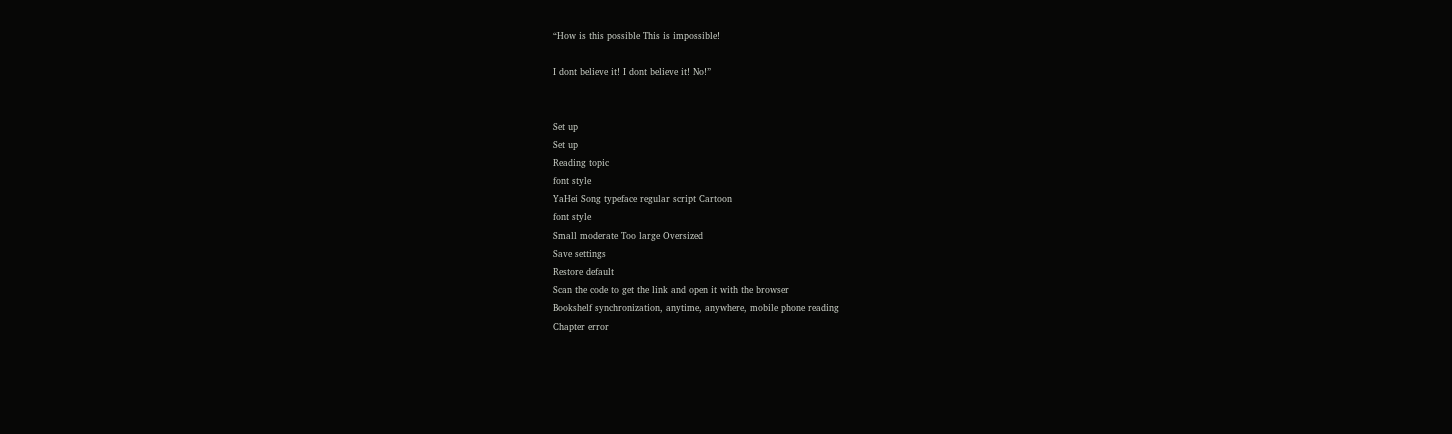“How is this possible This is impossible!

I dont believe it! I dont believe it! No!”


Set up
Set up
Reading topic
font style
YaHei Song typeface regular script Cartoon
font style
Small moderate Too large Oversized
Save settings
Restore default
Scan the code to get the link and open it with the browser
Bookshelf synchronization, anytime, anywhere, mobile phone reading
Chapter error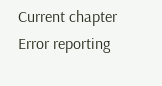Current chapter
Error reporting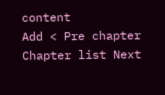content
Add < Pre chapter Chapter list Next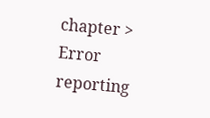chapter > Error reporting